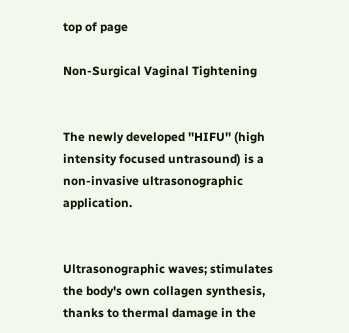top of page

Non-Surgical Vaginal Tightening


The newly developed ''HIFU'' (high intensity focused untrasound) is a non-invasive ultrasonographic application.


Ultrasonographic waves; stimulates the body's own collagen synthesis, thanks to thermal damage in the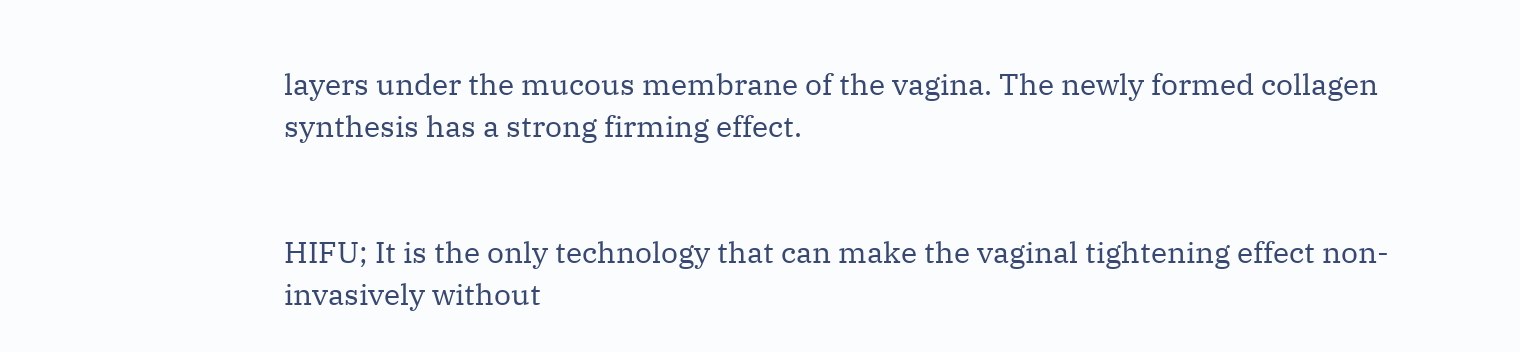layers under the mucous membrane of the vagina. The newly formed collagen synthesis has a strong firming effect.


HIFU; It is the only technology that can make the vaginal tightening effect non-invasively without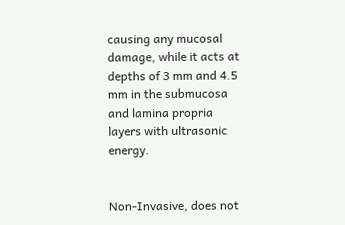causing any mucosal damage, while it acts at depths of 3 mm and 4.5 mm in the submucosa and lamina propria layers with ultrasonic energy.


Non-Invasive, does not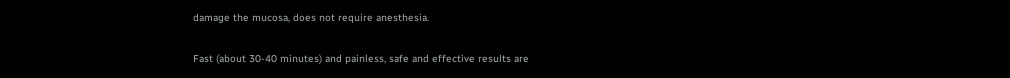damage the mucosa, does not require anesthesia.

Fast (about 30-40 minutes) and painless, safe and effective results are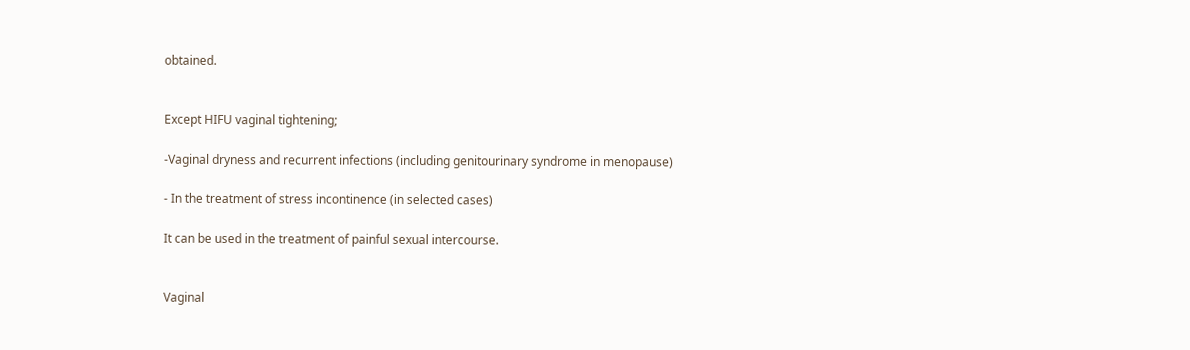obtained.


Except HIFU vaginal tightening;

-Vaginal dryness and recurrent infections (including genitourinary syndrome in menopause)

- In the treatment of stress incontinence (in selected cases)

It can be used in the treatment of painful sexual intercourse.


Vaginal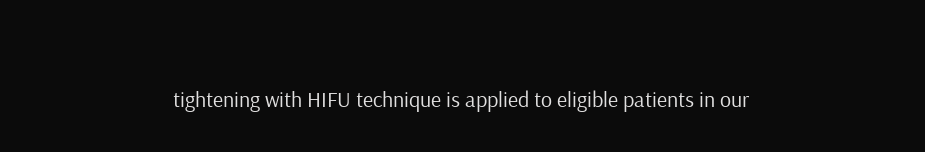tightening with HIFU technique is applied to eligible patients in our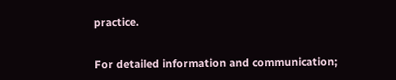practice.


For detailed information and communication;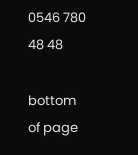0546 780 48 48

bottom of page